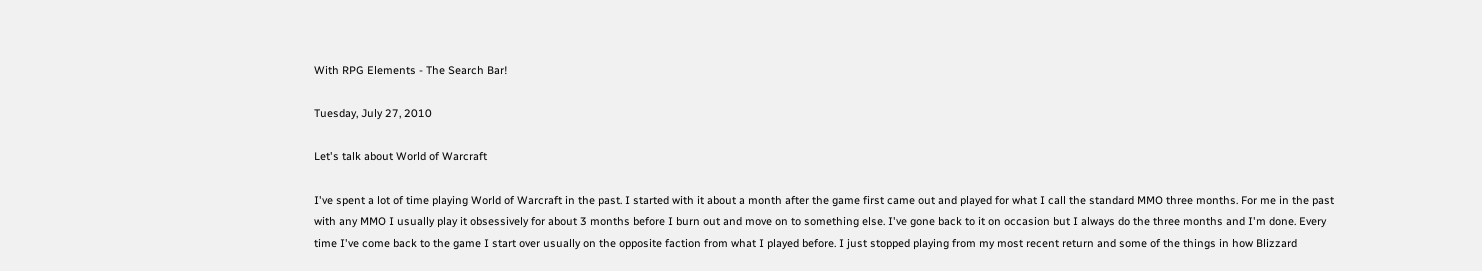With RPG Elements - The Search Bar!

Tuesday, July 27, 2010

Let's talk about World of Warcraft

I've spent a lot of time playing World of Warcraft in the past. I started with it about a month after the game first came out and played for what I call the standard MMO three months. For me in the past with any MMO I usually play it obsessively for about 3 months before I burn out and move on to something else. I've gone back to it on occasion but I always do the three months and I'm done. Every time I've come back to the game I start over usually on the opposite faction from what I played before. I just stopped playing from my most recent return and some of the things in how Blizzard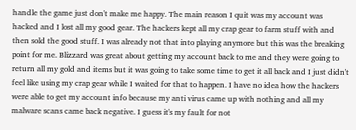handle the game just don't make me happy. The main reason I quit was my account was hacked and I lost all my good gear. The hackers kept all my crap gear to farm stuff with and then sold the good stuff. I was already not that into playing anymore but this was the breaking point for me. Blizzard was great about getting my account back to me and they were going to return all my gold and items but it was going to take some time to get it all back and I just didn't feel like using my crap gear while I waited for that to happen. I have no idea how the hackers were able to get my account info because my anti virus came up with nothing and all my malware scans came back negative. I guess it's my fault for not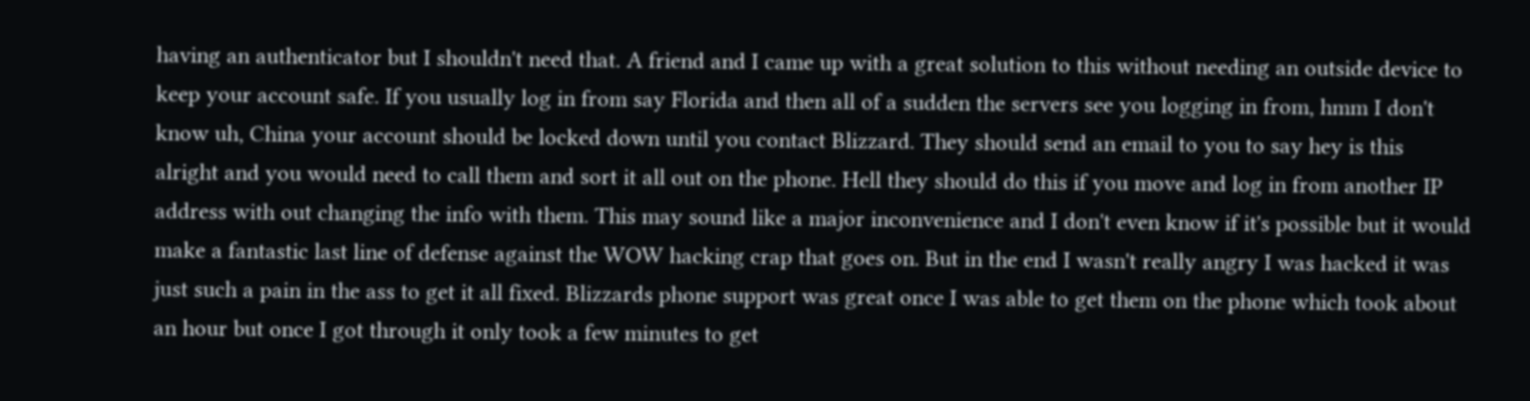having an authenticator but I shouldn't need that. A friend and I came up with a great solution to this without needing an outside device to keep your account safe. If you usually log in from say Florida and then all of a sudden the servers see you logging in from, hmm I don't know uh, China your account should be locked down until you contact Blizzard. They should send an email to you to say hey is this alright and you would need to call them and sort it all out on the phone. Hell they should do this if you move and log in from another IP address with out changing the info with them. This may sound like a major inconvenience and I don't even know if it's possible but it would make a fantastic last line of defense against the WOW hacking crap that goes on. But in the end I wasn't really angry I was hacked it was just such a pain in the ass to get it all fixed. Blizzards phone support was great once I was able to get them on the phone which took about an hour but once I got through it only took a few minutes to get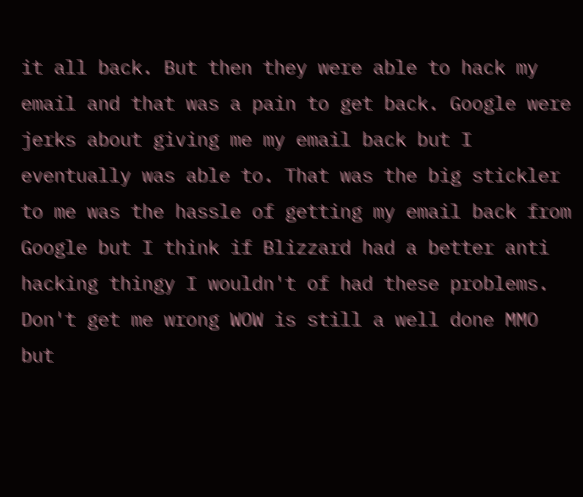it all back. But then they were able to hack my email and that was a pain to get back. Google were jerks about giving me my email back but I eventually was able to. That was the big stickler to me was the hassle of getting my email back from Google but I think if Blizzard had a better anti hacking thingy I wouldn't of had these problems. Don't get me wrong WOW is still a well done MMO but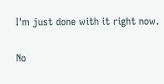I'm just done with it right now.

No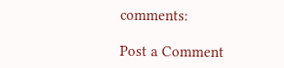comments:

Post a Comment